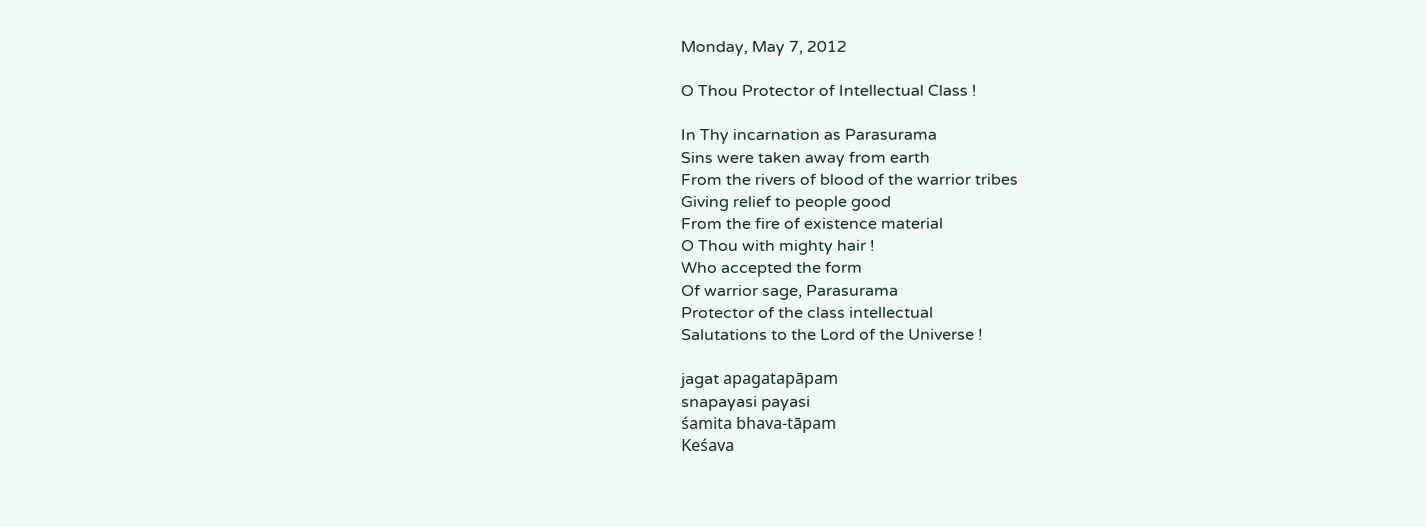Monday, May 7, 2012

O Thou Protector of Intellectual Class !

In Thy incarnation as Parasurama
Sins were taken away from earth
From the rivers of blood of the warrior tribes
Giving relief to people good
From the fire of existence material
O Thou with mighty hair !
Who accepted the form
Of warrior sage, Parasurama
Protector of the class intellectual
Salutations to the Lord of the Universe !

jagat apagatapāpam
snapayasi payasi
śamita bhava-tāpam
Keśava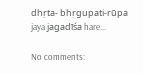dhṛta- bhṛgupati-rūpa
jaya jagadīśa hare...

No comments: